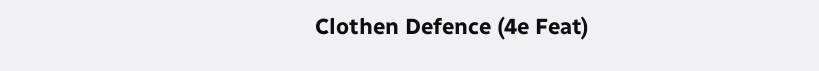Clothen Defence (4e Feat)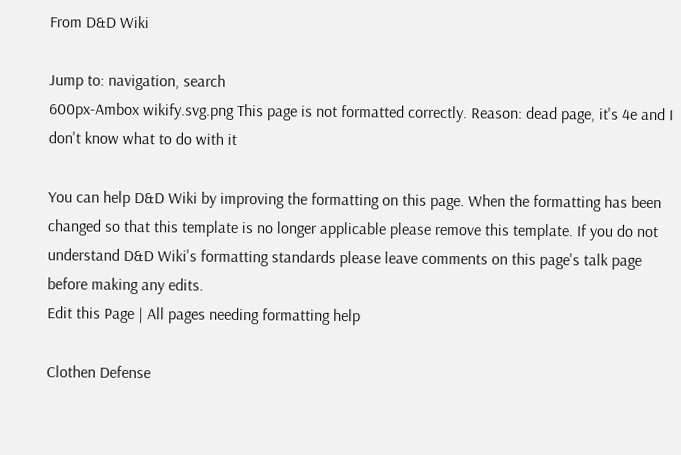From D&D Wiki

Jump to: navigation, search
600px-Ambox wikify.svg.png This page is not formatted correctly. Reason: dead page, it's 4e and I don't know what to do with it

You can help D&D Wiki by improving the formatting on this page. When the formatting has been changed so that this template is no longer applicable please remove this template. If you do not understand D&D Wiki's formatting standards please leave comments on this page's talk page before making any edits.
Edit this Page | All pages needing formatting help

Clothen Defense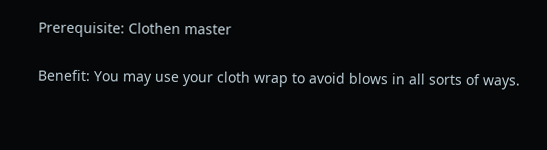Prerequisite: Clothen master

Benefit: You may use your cloth wrap to avoid blows in all sorts of ways.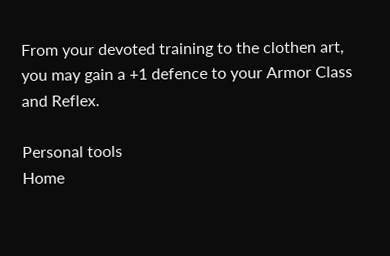From your devoted training to the clothen art, you may gain a +1 defence to your Armor Class and Reflex.

Personal tools
Home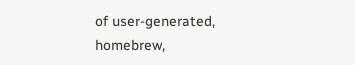of user-generated,
homebrew,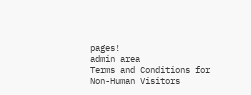pages!
admin area
Terms and Conditions for Non-Human Visitors